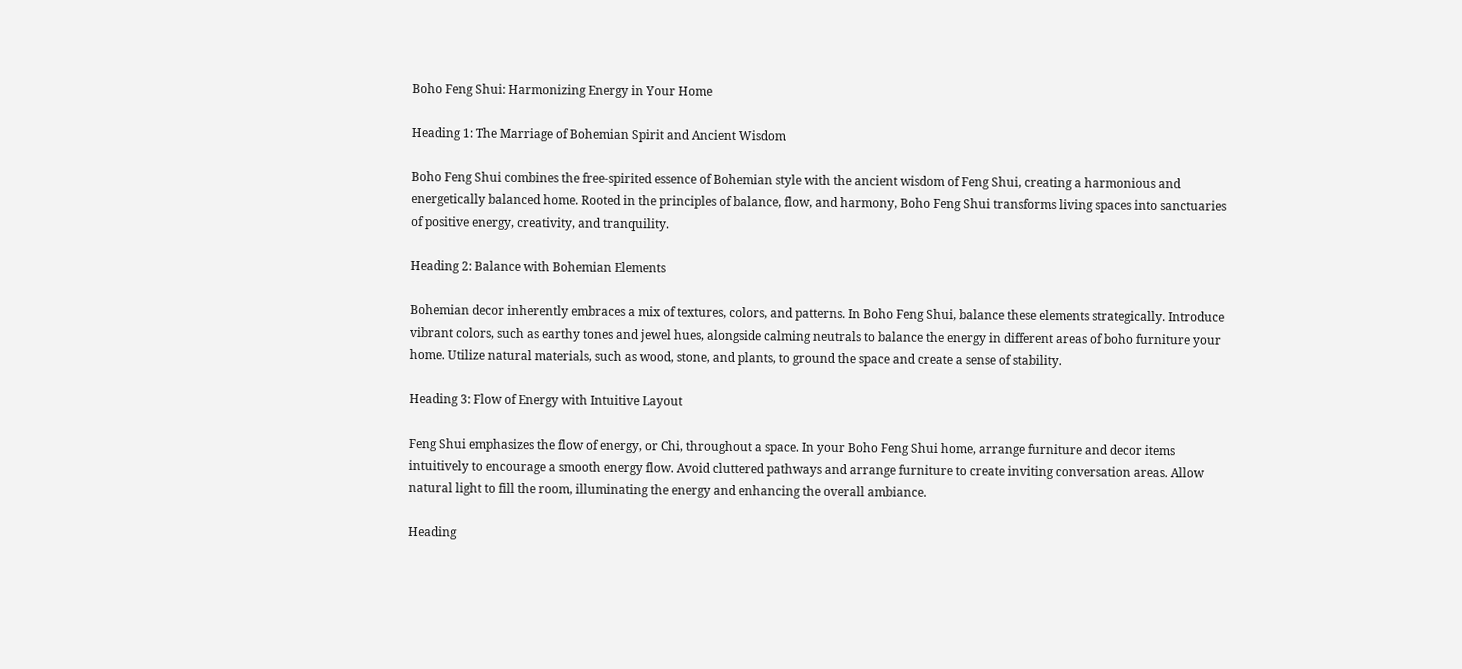Boho Feng Shui: Harmonizing Energy in Your Home

Heading 1: The Marriage of Bohemian Spirit and Ancient Wisdom

Boho Feng Shui combines the free-spirited essence of Bohemian style with the ancient wisdom of Feng Shui, creating a harmonious and energetically balanced home. Rooted in the principles of balance, flow, and harmony, Boho Feng Shui transforms living spaces into sanctuaries of positive energy, creativity, and tranquility.

Heading 2: Balance with Bohemian Elements

Bohemian decor inherently embraces a mix of textures, colors, and patterns. In Boho Feng Shui, balance these elements strategically. Introduce vibrant colors, such as earthy tones and jewel hues, alongside calming neutrals to balance the energy in different areas of boho furniture your home. Utilize natural materials, such as wood, stone, and plants, to ground the space and create a sense of stability.

Heading 3: Flow of Energy with Intuitive Layout

Feng Shui emphasizes the flow of energy, or Chi, throughout a space. In your Boho Feng Shui home, arrange furniture and decor items intuitively to encourage a smooth energy flow. Avoid cluttered pathways and arrange furniture to create inviting conversation areas. Allow natural light to fill the room, illuminating the energy and enhancing the overall ambiance.

Heading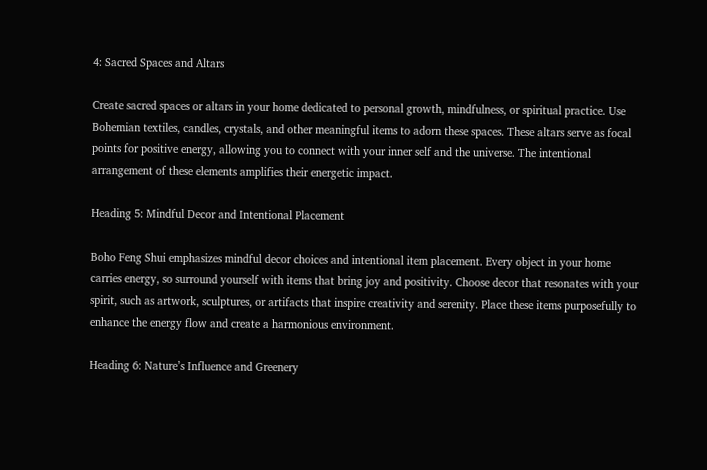4: Sacred Spaces and Altars

Create sacred spaces or altars in your home dedicated to personal growth, mindfulness, or spiritual practice. Use Bohemian textiles, candles, crystals, and other meaningful items to adorn these spaces. These altars serve as focal points for positive energy, allowing you to connect with your inner self and the universe. The intentional arrangement of these elements amplifies their energetic impact.

Heading 5: Mindful Decor and Intentional Placement

Boho Feng Shui emphasizes mindful decor choices and intentional item placement. Every object in your home carries energy, so surround yourself with items that bring joy and positivity. Choose decor that resonates with your spirit, such as artwork, sculptures, or artifacts that inspire creativity and serenity. Place these items purposefully to enhance the energy flow and create a harmonious environment.

Heading 6: Nature’s Influence and Greenery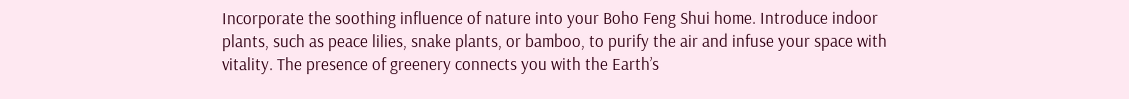Incorporate the soothing influence of nature into your Boho Feng Shui home. Introduce indoor plants, such as peace lilies, snake plants, or bamboo, to purify the air and infuse your space with vitality. The presence of greenery connects you with the Earth’s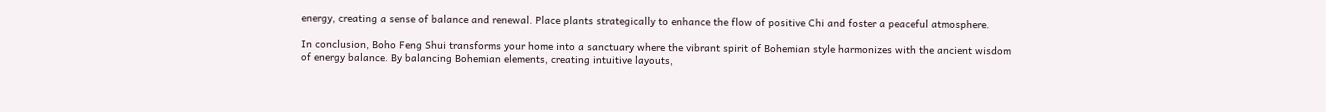energy, creating a sense of balance and renewal. Place plants strategically to enhance the flow of positive Chi and foster a peaceful atmosphere.

In conclusion, Boho Feng Shui transforms your home into a sanctuary where the vibrant spirit of Bohemian style harmonizes with the ancient wisdom of energy balance. By balancing Bohemian elements, creating intuitive layouts,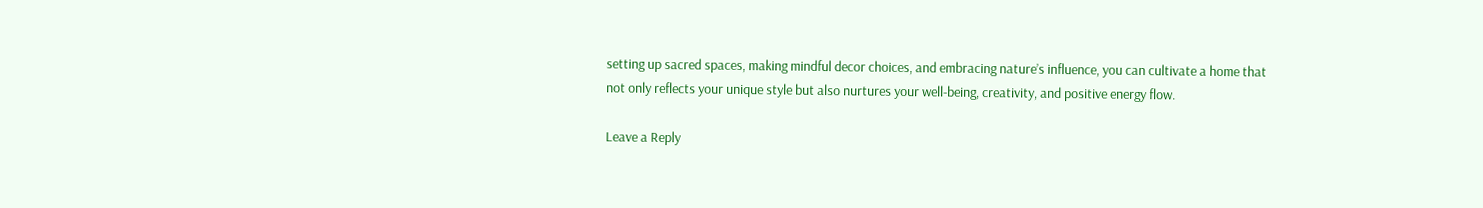setting up sacred spaces, making mindful decor choices, and embracing nature’s influence, you can cultivate a home that not only reflects your unique style but also nurtures your well-being, creativity, and positive energy flow.

Leave a Reply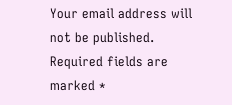Your email address will not be published. Required fields are marked *